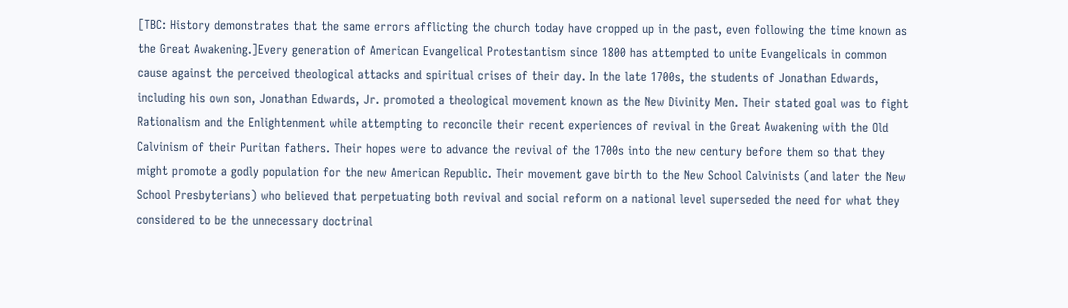[TBC: History demonstrates that the same errors afflicting the church today have cropped up in the past, even following the time known as the Great Awakening.]Every generation of American Evangelical Protestantism since 1800 has attempted to unite Evangelicals in common cause against the perceived theological attacks and spiritual crises of their day. In the late 1700s, the students of Jonathan Edwards, including his own son, Jonathan Edwards, Jr. promoted a theological movement known as the New Divinity Men. Their stated goal was to fight Rationalism and the Enlightenment while attempting to reconcile their recent experiences of revival in the Great Awakening with the Old Calvinism of their Puritan fathers. Their hopes were to advance the revival of the 1700s into the new century before them so that they might promote a godly population for the new American Republic. Their movement gave birth to the New School Calvinists (and later the New School Presbyterians) who believed that perpetuating both revival and social reform on a national level superseded the need for what they considered to be the unnecessary doctrinal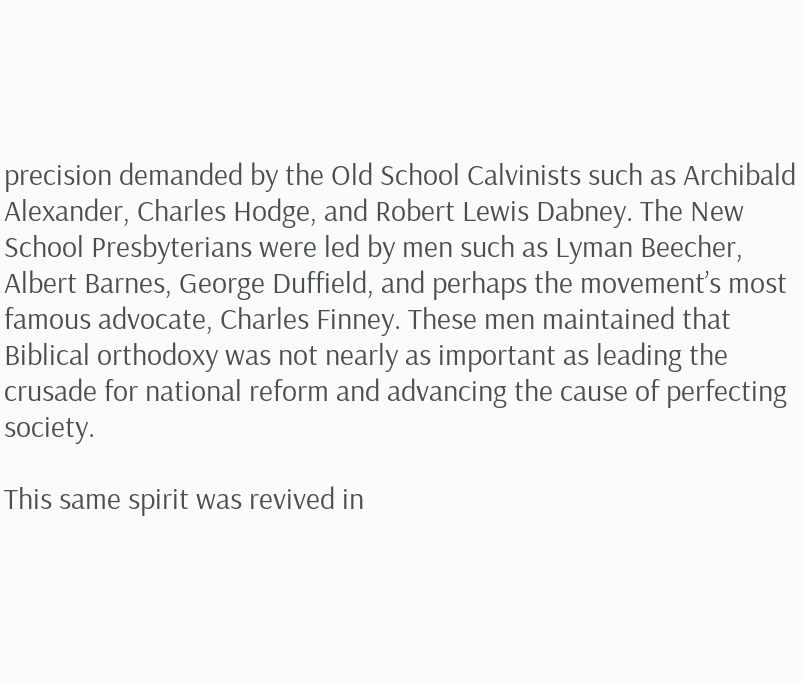precision demanded by the Old School Calvinists such as Archibald Alexander, Charles Hodge, and Robert Lewis Dabney. The New School Presbyterians were led by men such as Lyman Beecher, Albert Barnes, George Duffield, and perhaps the movement’s most famous advocate, Charles Finney. These men maintained that Biblical orthodoxy was not nearly as important as leading the crusade for national reform and advancing the cause of perfecting society.

This same spirit was revived in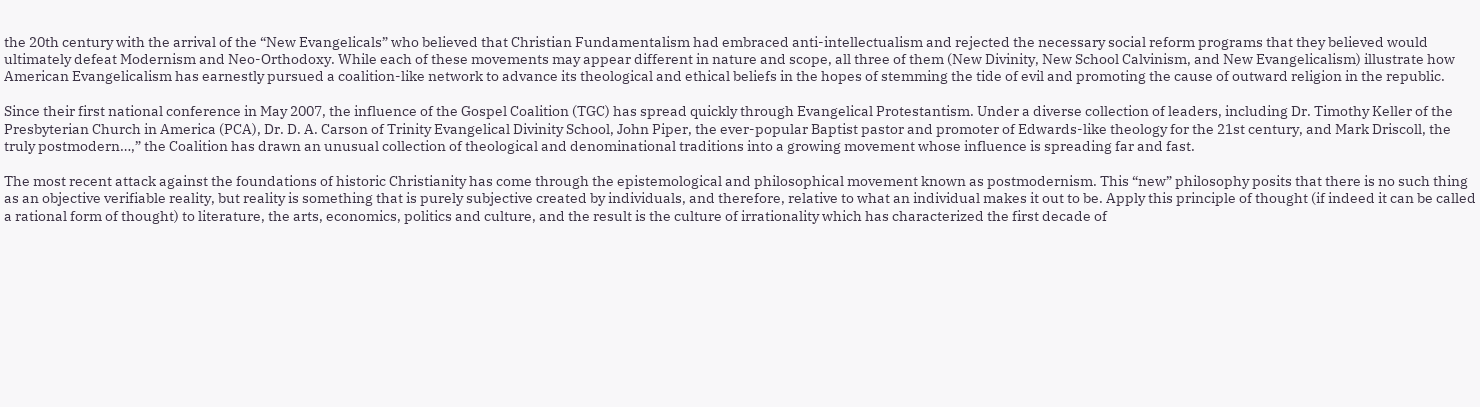the 20th century with the arrival of the “New Evangelicals” who believed that Christian Fundamentalism had embraced anti-intellectualism and rejected the necessary social reform programs that they believed would ultimately defeat Modernism and Neo-Orthodoxy. While each of these movements may appear different in nature and scope, all three of them (New Divinity, New School Calvinism, and New Evangelicalism) illustrate how American Evangelicalism has earnestly pursued a coalition-like network to advance its theological and ethical beliefs in the hopes of stemming the tide of evil and promoting the cause of outward religion in the republic.

Since their first national conference in May 2007, the influence of the Gospel Coalition (TGC) has spread quickly through Evangelical Protestantism. Under a diverse collection of leaders, including Dr. Timothy Keller of the Presbyterian Church in America (PCA), Dr. D. A. Carson of Trinity Evangelical Divinity School, John Piper, the ever-popular Baptist pastor and promoter of Edwards-like theology for the 21st century, and Mark Driscoll, the truly postmodern…,” the Coalition has drawn an unusual collection of theological and denominational traditions into a growing movement whose influence is spreading far and fast.

The most recent attack against the foundations of historic Christianity has come through the epistemological and philosophical movement known as postmodernism. This “new” philosophy posits that there is no such thing as an objective verifiable reality, but reality is something that is purely subjective created by individuals, and therefore, relative to what an individual makes it out to be. Apply this principle of thought (if indeed it can be called a rational form of thought) to literature, the arts, economics, politics and culture, and the result is the culture of irrationality which has characterized the first decade of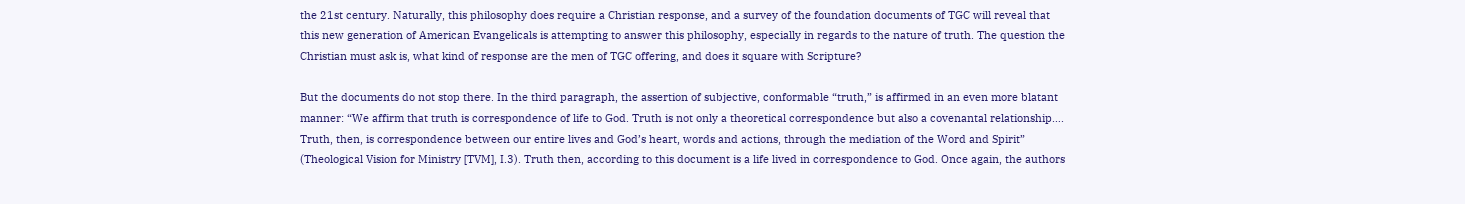the 21st century. Naturally, this philosophy does require a Christian response, and a survey of the foundation documents of TGC will reveal that this new generation of American Evangelicals is attempting to answer this philosophy, especially in regards to the nature of truth. The question the Christian must ask is, what kind of response are the men of TGC offering, and does it square with Scripture?

But the documents do not stop there. In the third paragraph, the assertion of subjective, conformable “truth,” is affirmed in an even more blatant manner: “We affirm that truth is correspondence of life to God. Truth is not only a theoretical correspondence but also a covenantal relationship…. Truth, then, is correspondence between our entire lives and God’s heart, words and actions, through the mediation of the Word and Spirit” (Theological Vision for Ministry [TVM], I.3). Truth then, according to this document is a life lived in correspondence to God. Once again, the authors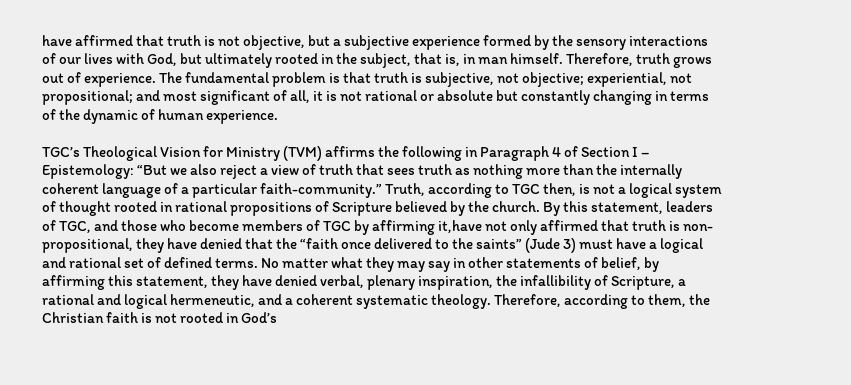have affirmed that truth is not objective, but a subjective experience formed by the sensory interactions of our lives with God, but ultimately rooted in the subject, that is, in man himself. Therefore, truth grows out of experience. The fundamental problem is that truth is subjective, not objective; experiential, not propositional; and most significant of all, it is not rational or absolute but constantly changing in terms of the dynamic of human experience.

TGC’s Theological Vision for Ministry (TVM) affirms the following in Paragraph 4 of Section I – Epistemology: “But we also reject a view of truth that sees truth as nothing more than the internally coherent language of a particular faith-community.” Truth, according to TGC then, is not a logical system of thought rooted in rational propositions of Scripture believed by the church. By this statement, leaders of TGC, and those who become members of TGC by affirming it,have not only affirmed that truth is non-propositional, they have denied that the “faith once delivered to the saints” (Jude 3) must have a logical and rational set of defined terms. No matter what they may say in other statements of belief, by affirming this statement, they have denied verbal, plenary inspiration, the infallibility of Scripture, a rational and logical hermeneutic, and a coherent systematic theology. Therefore, according to them, the Christian faith is not rooted in God’s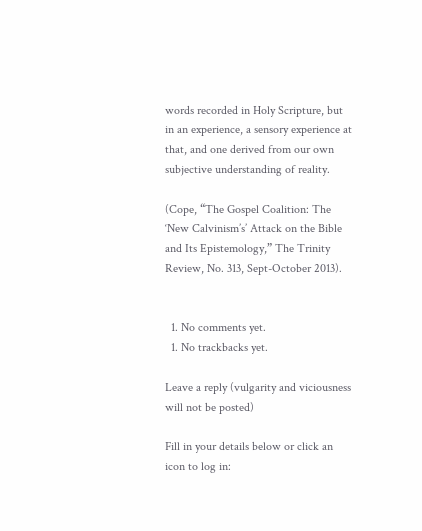words recorded in Holy Scripture, but in an experience, a sensory experience at that, and one derived from our own subjective understanding of reality.

(Cope, “The Gospel Coalition: The ‘New Calvinism’s’ Attack on the Bible and Its Epistemology,” The Trinity Review, No. 313, Sept-October 2013).


  1. No comments yet.
  1. No trackbacks yet.

Leave a reply (vulgarity and viciousness will not be posted)

Fill in your details below or click an icon to log in: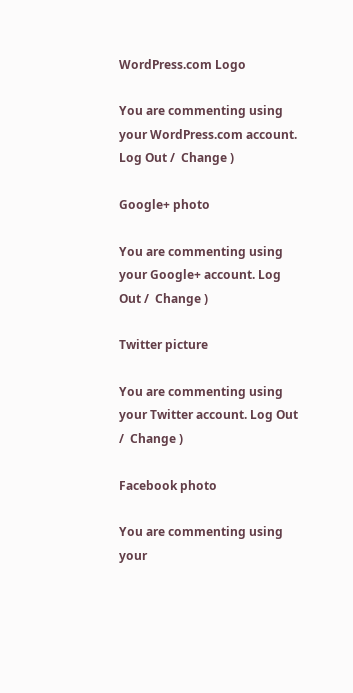WordPress.com Logo

You are commenting using your WordPress.com account. Log Out /  Change )

Google+ photo

You are commenting using your Google+ account. Log Out /  Change )

Twitter picture

You are commenting using your Twitter account. Log Out /  Change )

Facebook photo

You are commenting using your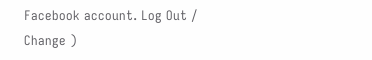Facebook account. Log Out /  Change )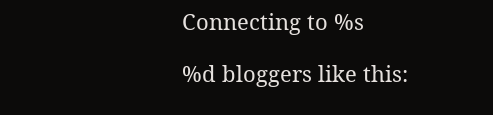Connecting to %s

%d bloggers like this: